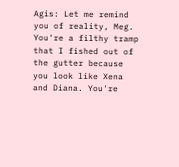Agis: Let me remind you of reality, Meg. You're a filthy tramp that I fished out of the gutter because you look like Xena and Diana. You're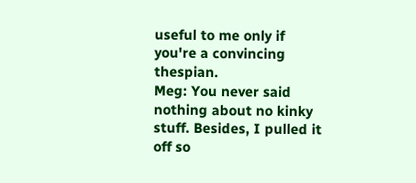useful to me only if you're a convincing thespian.
Meg: You never said nothing about no kinky stuff. Besides, I pulled it off so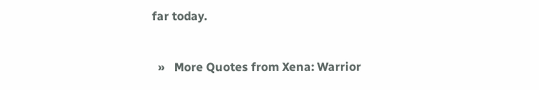far today.

  »   More Quotes from Xena: Warrior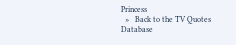Princess
  »   Back to the TV Quotes Database